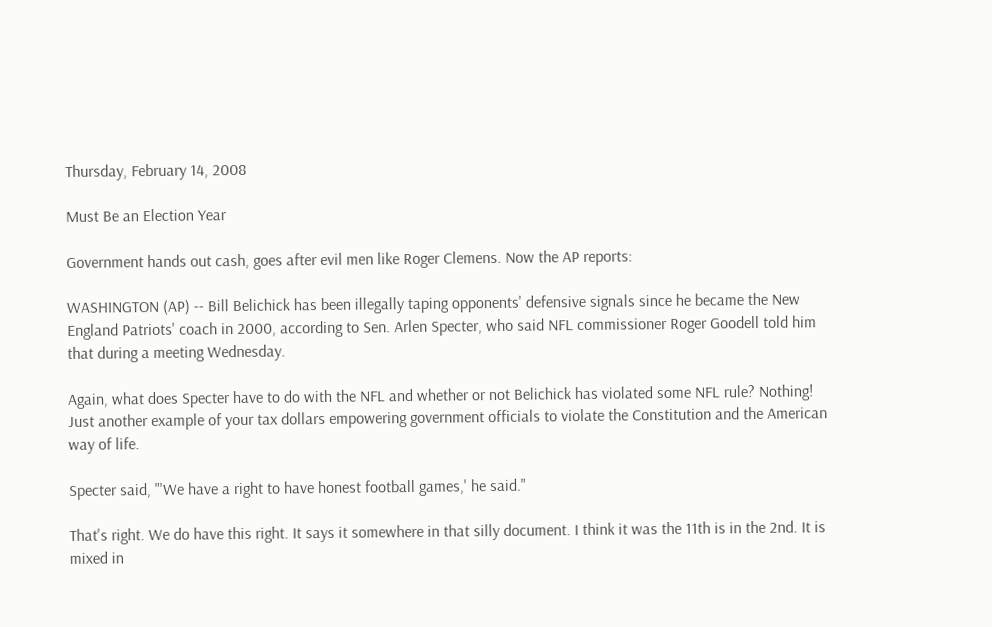Thursday, February 14, 2008

Must Be an Election Year

Government hands out cash, goes after evil men like Roger Clemens. Now the AP reports:

WASHINGTON (AP) -- Bill Belichick has been illegally taping opponents' defensive signals since he became the New England Patriots' coach in 2000, according to Sen. Arlen Specter, who said NFL commissioner Roger Goodell told him that during a meeting Wednesday.

Again, what does Specter have to do with the NFL and whether or not Belichick has violated some NFL rule? Nothing! Just another example of your tax dollars empowering government officials to violate the Constitution and the American way of life.

Specter said, "'We have a right to have honest football games,' he said."

That's right. We do have this right. It says it somewhere in that silly document. I think it was the 11th is in the 2nd. It is mixed in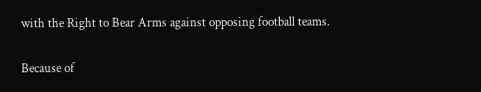with the Right to Bear Arms against opposing football teams.

Because of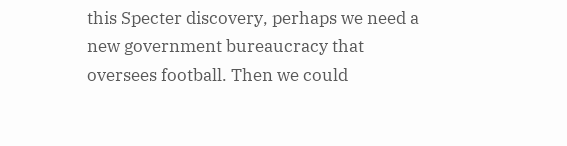this Specter discovery, perhaps we need a new government bureaucracy that oversees football. Then we could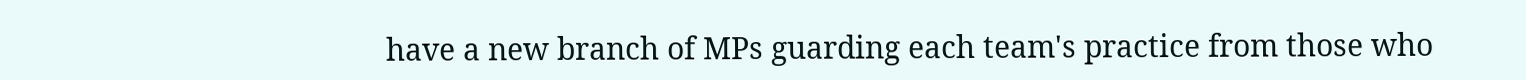have a new branch of MPs guarding each team's practice from those who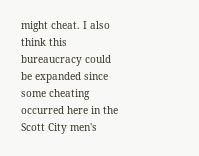might cheat. I also think this bureaucracy could be expanded since some cheating occurred here in the Scott City men's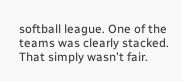softball league. One of the teams was clearly stacked. That simply wasn't fair.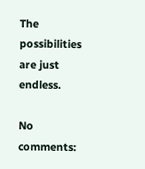The possibilities are just endless.

No comments: